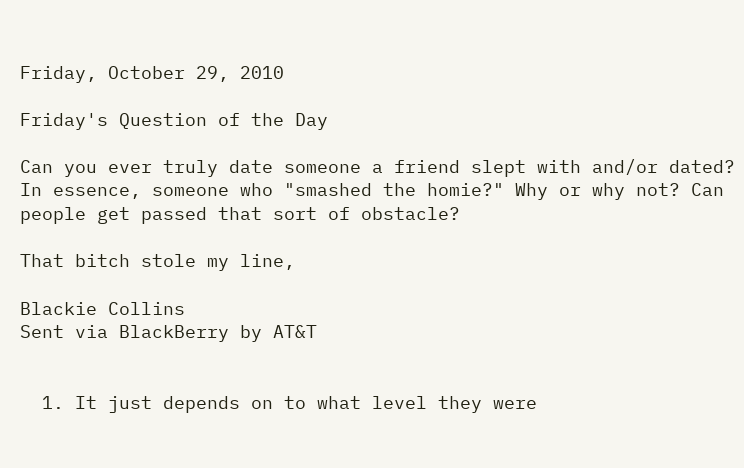Friday, October 29, 2010

Friday's Question of the Day

Can you ever truly date someone a friend slept with and/or dated? In essence, someone who "smashed the homie?" Why or why not? Can people get passed that sort of obstacle?

That bitch stole my line,

Blackie Collins
Sent via BlackBerry by AT&T


  1. It just depends on to what level they were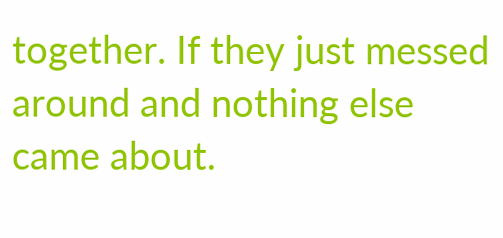together. If they just messed around and nothing else came about.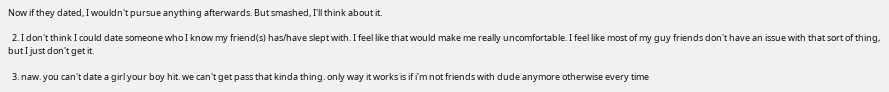Now if they dated, I wouldn't pursue anything afterwards. But smashed, I'll think about it.

  2. I don't think I could date someone who I know my friend(s) has/have slept with. I feel like that would make me really uncomfortable. I feel like most of my guy friends don't have an issue with that sort of thing, but I just don't get it.

  3. naw. you can't date a girl your boy hit. we can't get pass that kinda thing. only way it works is if i'm not friends with dude anymore otherwise every time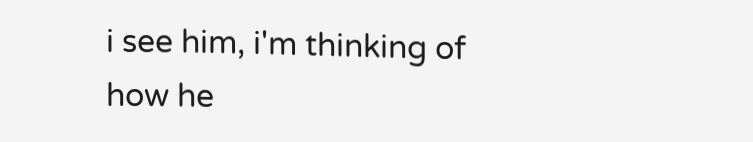i see him, i'm thinking of how he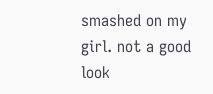smashed on my girl. not a good look